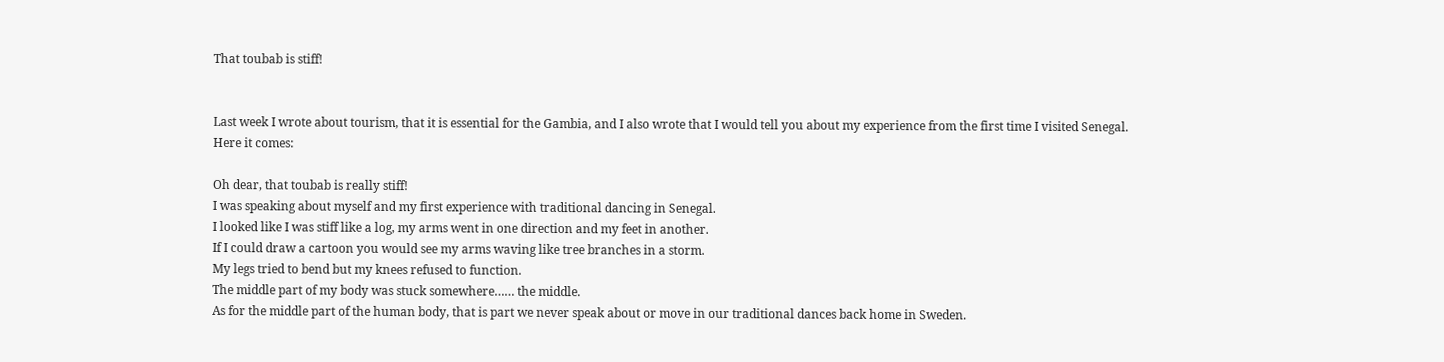That toubab is stiff!


Last week I wrote about tourism, that it is essential for the Gambia, and I also wrote that I would tell you about my experience from the first time I visited Senegal.
Here it comes:

Oh dear, that toubab is really stiff!
I was speaking about myself and my first experience with traditional dancing in Senegal.
I looked like I was stiff like a log, my arms went in one direction and my feet in another.
If I could draw a cartoon you would see my arms waving like tree branches in a storm.
My legs tried to bend but my knees refused to function.
The middle part of my body was stuck somewhere…… the middle.
As for the middle part of the human body, that is part we never speak about or move in our traditional dances back home in Sweden.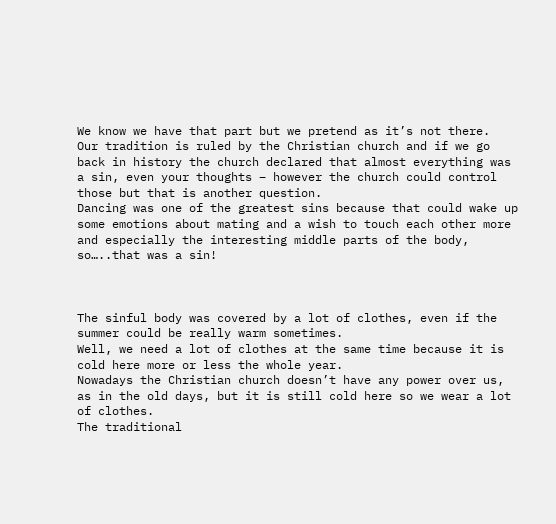We know we have that part but we pretend as it’s not there.
Our tradition is ruled by the Christian church and if we go back in history the church declared that almost everything was a sin, even your thoughts – however the church could control those but that is another question.
Dancing was one of the greatest sins because that could wake up some emotions about mating and a wish to touch each other more and especially the interesting middle parts of the body, so…..that was a sin!



The sinful body was covered by a lot of clothes, even if the summer could be really warm sometimes.
Well, we need a lot of clothes at the same time because it is cold here more or less the whole year.
Nowadays the Christian church doesn’t have any power over us, as in the old days, but it is still cold here so we wear a lot of clothes.
The traditional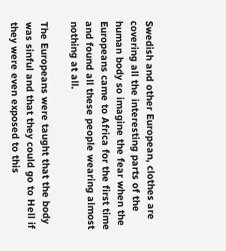Swedish and other European, clothes are covering all the interesting parts of the human body so imagine the fear when the Europeans came to Africa for the first time and found all these people wearing almost nothing at all.

The Europeans were taught that the body was sinful and that they could go to Hell if they were even exposed to this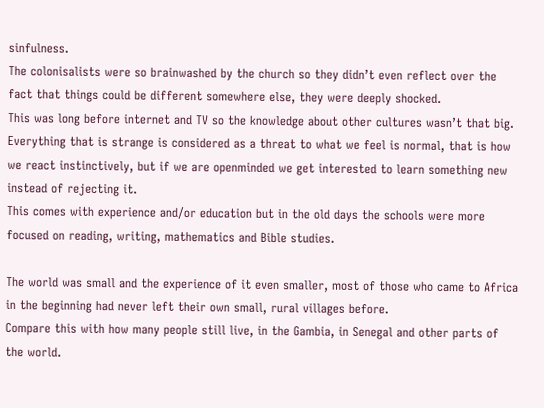sinfulness.
The colonisalists were so brainwashed by the church so they didn’t even reflect over the fact that things could be different somewhere else, they were deeply shocked.
This was long before internet and TV so the knowledge about other cultures wasn’t that big.
Everything that is strange is considered as a threat to what we feel is normal, that is how we react instinctively, but if we are openminded we get interested to learn something new instead of rejecting it.
This comes with experience and/or education but in the old days the schools were more focused on reading, writing, mathematics and Bible studies.

The world was small and the experience of it even smaller, most of those who came to Africa in the beginning had never left their own small, rural villages before.
Compare this with how many people still live, in the Gambia, in Senegal and other parts of the world.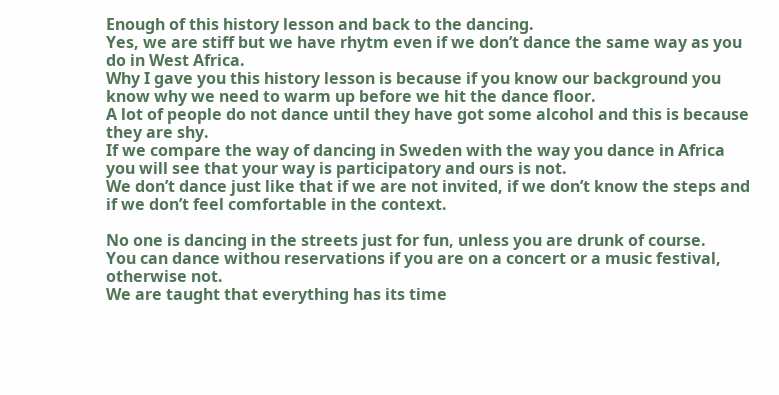Enough of this history lesson and back to the dancing.
Yes, we are stiff but we have rhytm even if we don’t dance the same way as you do in West Africa.
Why I gave you this history lesson is because if you know our background you know why we need to warm up before we hit the dance floor.
A lot of people do not dance until they have got some alcohol and this is because they are shy.
If we compare the way of dancing in Sweden with the way you dance in Africa you will see that your way is participatory and ours is not.
We don’t dance just like that if we are not invited, if we don’t know the steps and if we don’t feel comfortable in the context.

No one is dancing in the streets just for fun, unless you are drunk of course.
You can dance withou reservations if you are on a concert or a music festival, otherwise not.
We are taught that everything has its time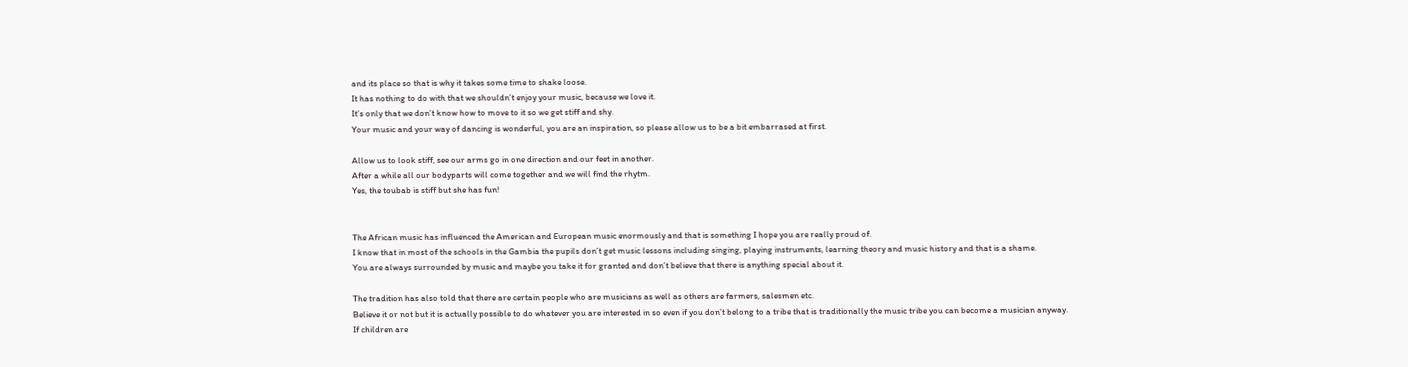and its place so that is why it takes some time to shake loose.
It has nothing to do with that we shouldn’t enjoy your music, because we love it.
It’s only that we don’t know how to move to it so we get stiff and shy.
Your music and your way of dancing is wonderful, you are an inspiration, so please allow us to be a bit embarrased at first.

Allow us to look stiff, see our arms go in one direction and our feet in another.
After a while all our bodyparts will come together and we will find the rhytm.
Yes, the toubab is stiff but she has fun!


The African music has influenced the American and European music enormously and that is something I hope you are really proud of.
I know that in most of the schools in the Gambia the pupils don’t get music lessons including singing, playing instruments, learning theory and music history and that is a shame.
You are always surrounded by music and maybe you take it for granted and don’t believe that there is anything special about it.

The tradition has also told that there are certain people who are musicians as well as others are farmers, salesmen etc.
Believe it or not but it is actually possible to do whatever you are interested in so even if you don’t belong to a tribe that is traditionally the music tribe you can become a musician anyway.
If children are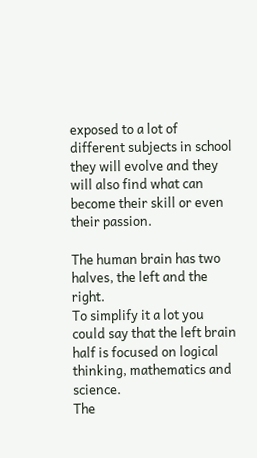exposed to a lot of different subjects in school they will evolve and they will also find what can become their skill or even their passion.

The human brain has two halves, the left and the right.
To simplify it a lot you could say that the left brain half is focused on logical thinking, mathematics and science.
The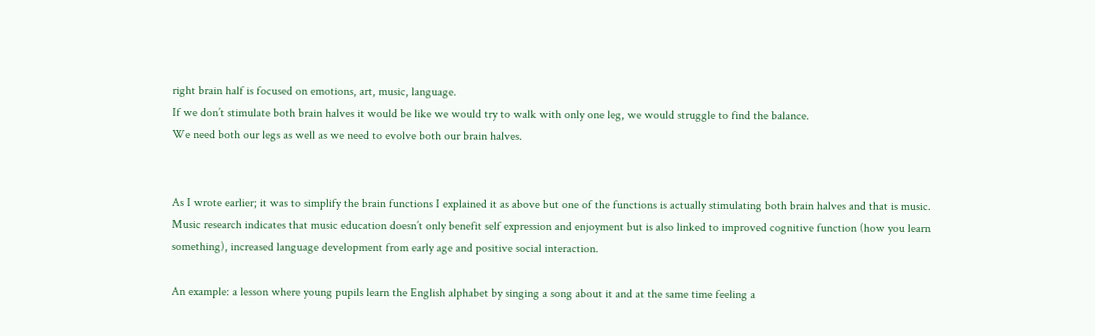right brain half is focused on emotions, art, music, language.
If we don’t stimulate both brain halves it would be like we would try to walk with only one leg, we would struggle to find the balance.
We need both our legs as well as we need to evolve both our brain halves.


As I wrote earlier; it was to simplify the brain functions I explained it as above but one of the functions is actually stimulating both brain halves and that is music.
Music research indicates that music education doesn’t only benefit self expression and enjoyment but is also linked to improved cognitive function (how you learn something), increased language development from early age and positive social interaction.

An example: a lesson where young pupils learn the English alphabet by singing a song about it and at the same time feeling a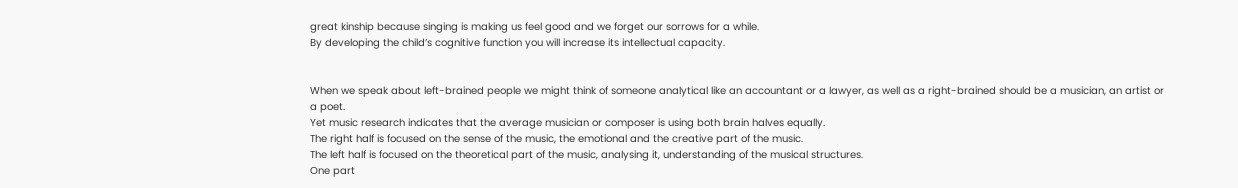great kinship because singing is making us feel good and we forget our sorrows for a while.
By developing the child’s cognitive function you will increase its intellectual capacity.


When we speak about left-brained people we might think of someone analytical like an accountant or a lawyer, as well as a right-brained should be a musician, an artist or a poet.
Yet music research indicates that the average musician or composer is using both brain halves equally.
The right half is focused on the sense of the music, the emotional and the creative part of the music.
The left half is focused on the theoretical part of the music, analysing it, understanding of the musical structures.
One part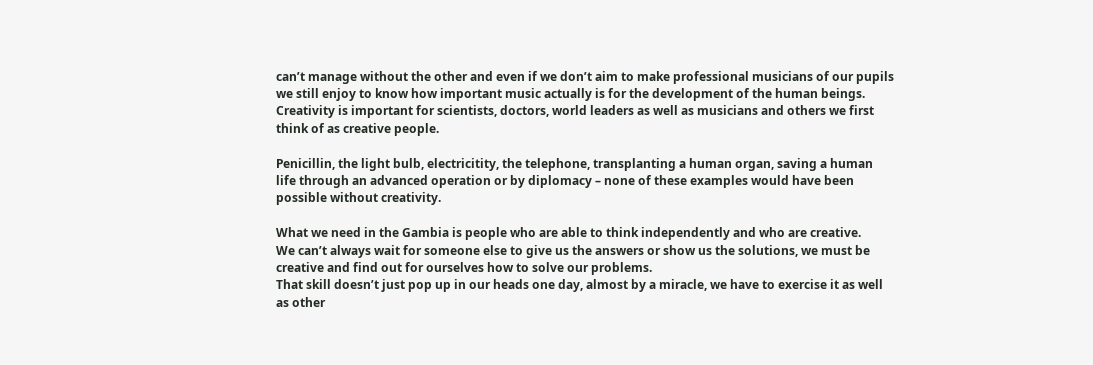can’t manage without the other and even if we don’t aim to make professional musicians of our pupils we still enjoy to know how important music actually is for the development of the human beings.
Creativity is important for scientists, doctors, world leaders as well as musicians and others we first think of as creative people.

Penicillin, the light bulb, electricitity, the telephone, transplanting a human organ, saving a human life through an advanced operation or by diplomacy – none of these examples would have been possible without creativity.

What we need in the Gambia is people who are able to think independently and who are creative.
We can’t always wait for someone else to give us the answers or show us the solutions, we must be creative and find out for ourselves how to solve our problems.
That skill doesn’t just pop up in our heads one day, almost by a miracle, we have to exercise it as well as other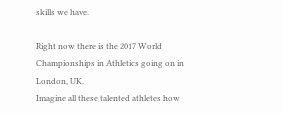skills we have.

Right now there is the 2017 World Championships in Athletics going on in London, UK.
Imagine all these talented athletes how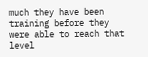much they have been training before they were able to reach that level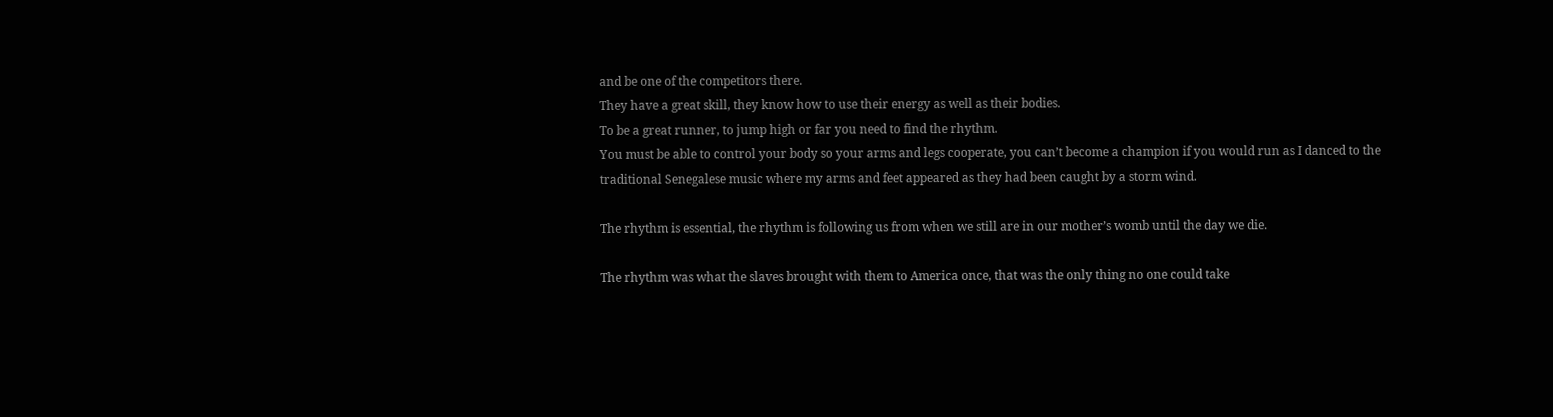and be one of the competitors there.
They have a great skill, they know how to use their energy as well as their bodies.
To be a great runner, to jump high or far you need to find the rhythm.
You must be able to control your body so your arms and legs cooperate, you can’t become a champion if you would run as I danced to the traditional Senegalese music where my arms and feet appeared as they had been caught by a storm wind.

The rhythm is essential, the rhythm is following us from when we still are in our mother’s womb until the day we die.

The rhythm was what the slaves brought with them to America once, that was the only thing no one could take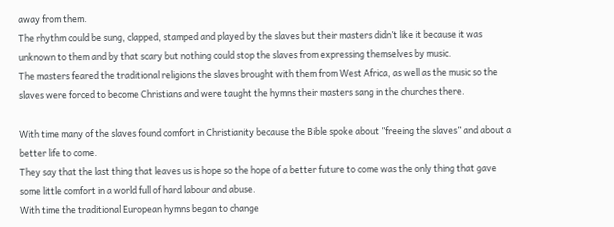away from them.
The rhythm could be sung, clapped, stamped and played by the slaves but their masters didn’t like it because it was unknown to them and by that scary but nothing could stop the slaves from expressing themselves by music.
The masters feared the traditional religions the slaves brought with them from West Africa, as well as the music so the slaves were forced to become Christians and were taught the hymns their masters sang in the churches there.

With time many of the slaves found comfort in Christianity because the Bible spoke about ”freeing the slaves” and about a better life to come.
They say that the last thing that leaves us is hope so the hope of a better future to come was the only thing that gave some little comfort in a world full of hard labour and abuse.
With time the traditional European hymns began to change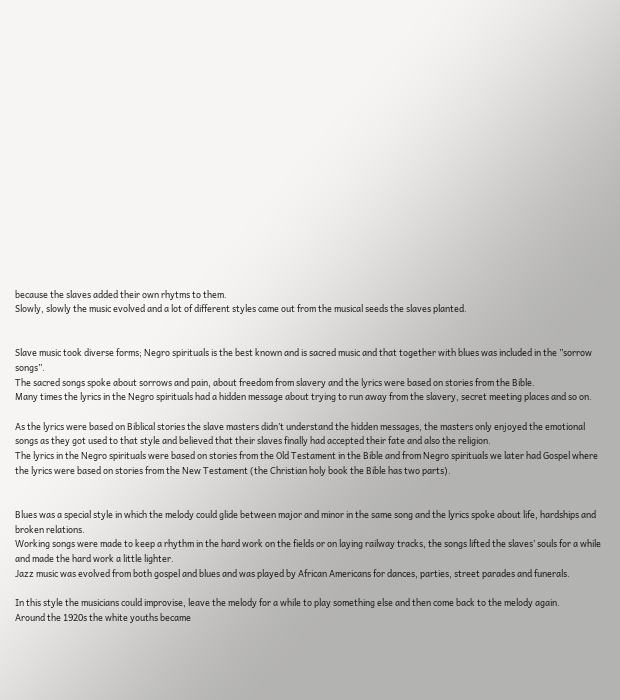because the slaves added their own rhytms to them.
Slowly, slowly the music evolved and a lot of different styles came out from the musical seeds the slaves planted.


Slave music took diverse forms; Negro spirituals is the best known and is sacred music and that together with blues was included in the ”sorrow songs”.
The sacred songs spoke about sorrows and pain, about freedom from slavery and the lyrics were based on stories from the Bible.
Many times the lyrics in the Negro spirituals had a hidden message about trying to run away from the slavery, secret meeting places and so on.

As the lyrics were based on Biblical stories the slave masters didn’t understand the hidden messages, the masters only enjoyed the emotional songs as they got used to that style and believed that their slaves finally had accepted their fate and also the religion.
The lyrics in the Negro spirituals were based on stories from the Old Testament in the Bible and from Negro spirituals we later had Gospel where the lyrics were based on stories from the New Testament (the Christian holy book the Bible has two parts).


Blues was a special style in which the melody could glide between major and minor in the same song and the lyrics spoke about life, hardships and broken relations.
Working songs were made to keep a rhythm in the hard work on the fields or on laying railway tracks, the songs lifted the slaves’ souls for a while and made the hard work a little lighter.
Jazz music was evolved from both gospel and blues and was played by African Americans for dances, parties, street parades and funerals.

In this style the musicians could improvise, leave the melody for a while to play something else and then come back to the melody again.
Around the 1920s the white youths became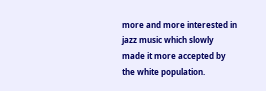more and more interested in jazz music which slowly made it more accepted by the white population.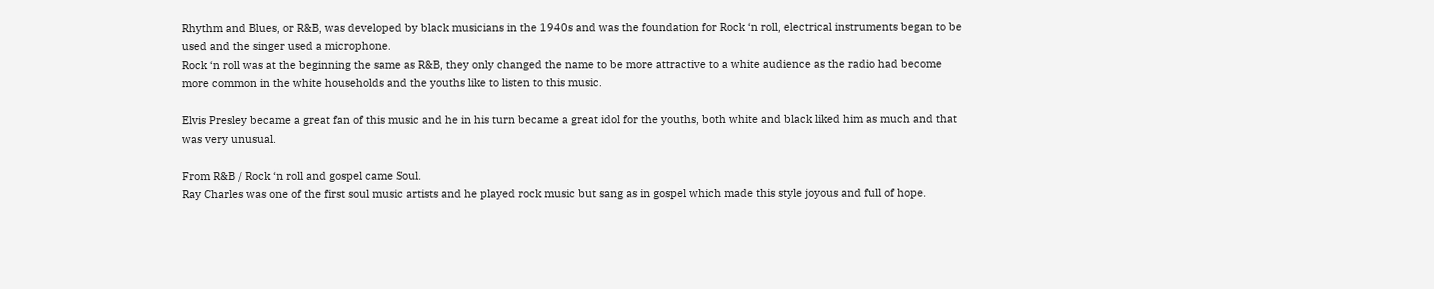Rhythm and Blues, or R&B, was developed by black musicians in the 1940s and was the foundation for Rock ‘n roll, electrical instruments began to be used and the singer used a microphone.
Rock ‘n roll was at the beginning the same as R&B, they only changed the name to be more attractive to a white audience as the radio had become more common in the white households and the youths like to listen to this music.

Elvis Presley became a great fan of this music and he in his turn became a great idol for the youths, both white and black liked him as much and that was very unusual.

From R&B / Rock ‘n roll and gospel came Soul.
Ray Charles was one of the first soul music artists and he played rock music but sang as in gospel which made this style joyous and full of hope.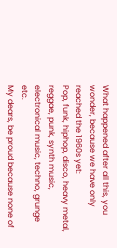What happened after all this, you wonder, because we have only reached the 1960s yet:
Pop, funk, hiphop, disco, heavy metal, reggae, punk, synth music, electronical music, techno, grunge etc.
My dears, be proud because none of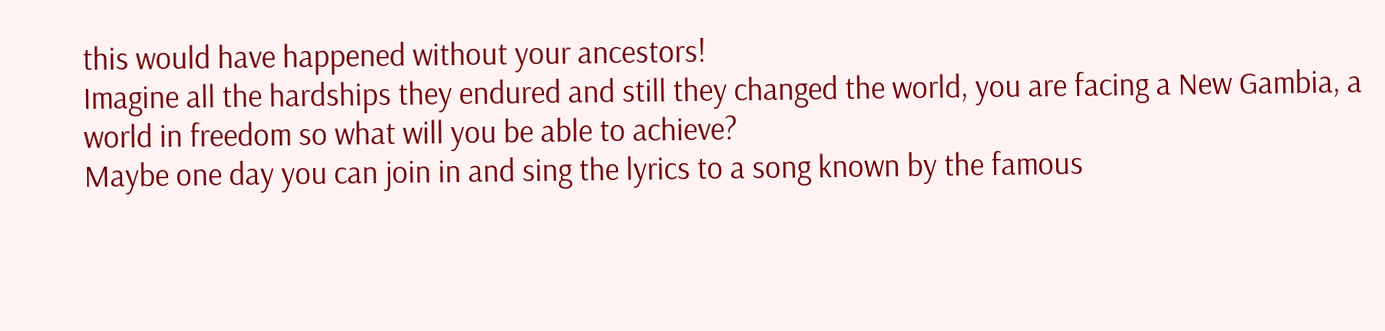this would have happened without your ancestors!
Imagine all the hardships they endured and still they changed the world, you are facing a New Gambia, a world in freedom so what will you be able to achieve?
Maybe one day you can join in and sing the lyrics to a song known by the famous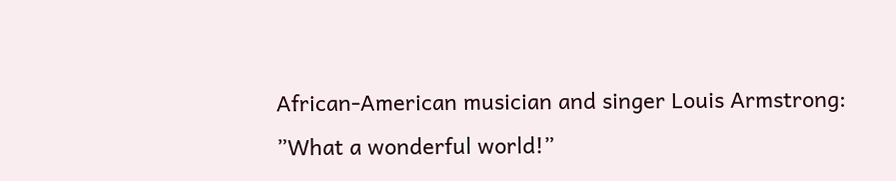African-American musician and singer Louis Armstrong: ”What a wonderful world!”